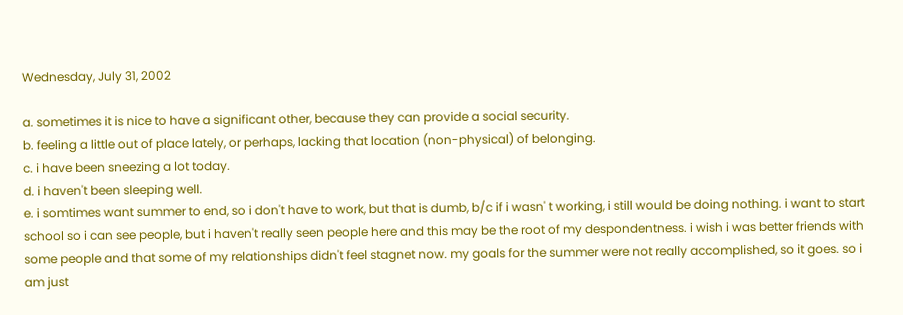Wednesday, July 31, 2002

a. sometimes it is nice to have a significant other, because they can provide a social security.
b. feeling a little out of place lately, or perhaps, lacking that location (non-physical) of belonging.
c. i have been sneezing a lot today.
d. i haven't been sleeping well.
e. i somtimes want summer to end, so i don't have to work, but that is dumb, b/c if i wasn' t working, i still would be doing nothing. i want to start school so i can see people, but i haven't really seen people here and this may be the root of my despondentness. i wish i was better friends with some people and that some of my relationships didn't feel stagnet now. my goals for the summer were not really accomplished, so it goes. so i am just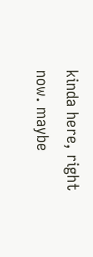kinda here, right now. maybe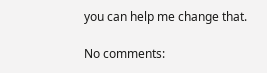you can help me change that.

No comments: